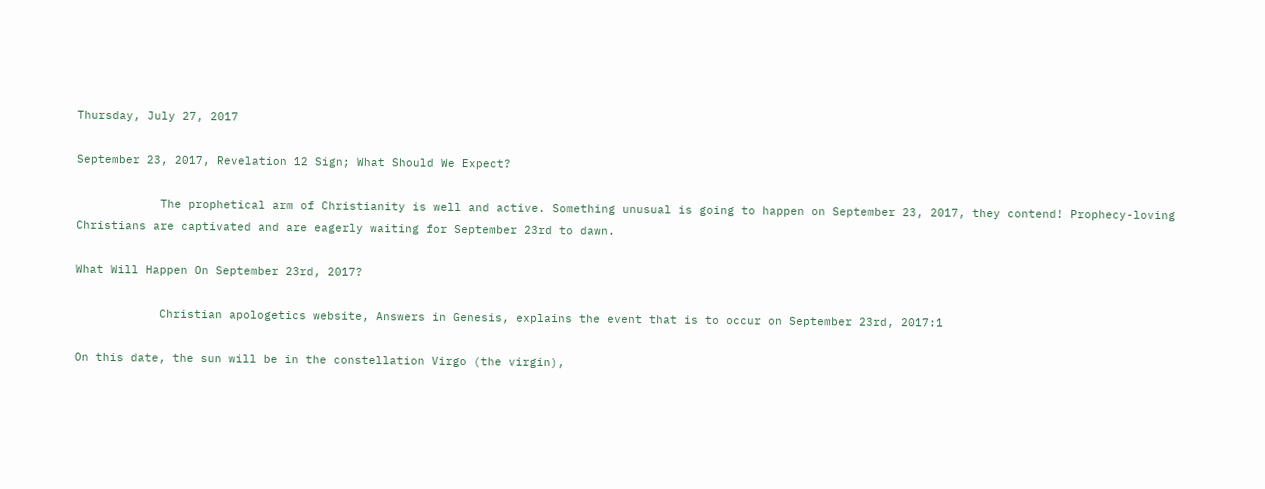Thursday, July 27, 2017

September 23, 2017, Revelation 12 Sign; What Should We Expect?

            The prophetical arm of Christianity is well and active. Something unusual is going to happen on September 23, 2017, they contend! Prophecy-loving Christians are captivated and are eagerly waiting for September 23rd to dawn.

What Will Happen On September 23rd, 2017?

            Christian apologetics website, Answers in Genesis, explains the event that is to occur on September 23rd, 2017:1

On this date, the sun will be in the constellation Virgo (the virgin),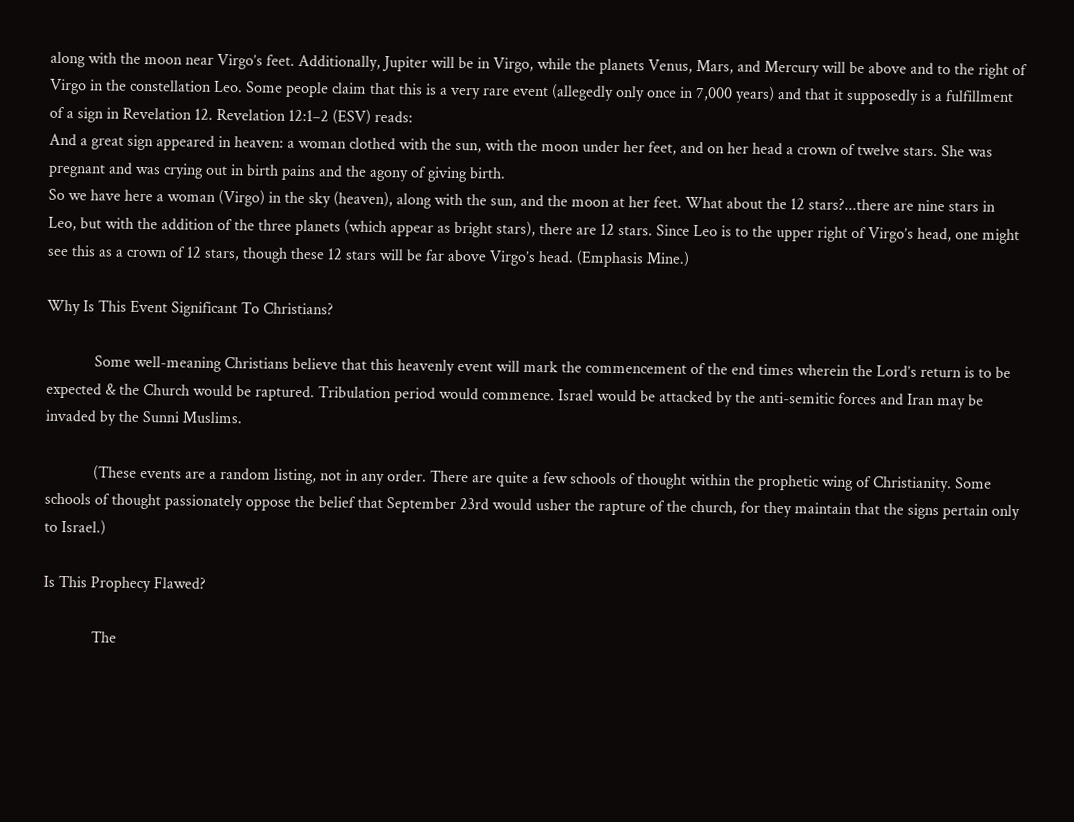along with the moon near Virgo’s feet. Additionally, Jupiter will be in Virgo, while the planets Venus, Mars, and Mercury will be above and to the right of Virgo in the constellation Leo. Some people claim that this is a very rare event (allegedly only once in 7,000 years) and that it supposedly is a fulfillment of a sign in Revelation 12. Revelation 12:1–2 (ESV) reads:
And a great sign appeared in heaven: a woman clothed with the sun, with the moon under her feet, and on her head a crown of twelve stars. She was pregnant and was crying out in birth pains and the agony of giving birth.
So we have here a woman (Virgo) in the sky (heaven), along with the sun, and the moon at her feet. What about the 12 stars?...there are nine stars in Leo, but with the addition of the three planets (which appear as bright stars), there are 12 stars. Since Leo is to the upper right of Virgo’s head, one might see this as a crown of 12 stars, though these 12 stars will be far above Virgo’s head. (Emphasis Mine.)

Why Is This Event Significant To Christians?

            Some well-meaning Christians believe that this heavenly event will mark the commencement of the end times wherein the Lord’s return is to be expected & the Church would be raptured. Tribulation period would commence. Israel would be attacked by the anti-semitic forces and Iran may be invaded by the Sunni Muslims.

            (These events are a random listing, not in any order. There are quite a few schools of thought within the prophetic wing of Christianity. Some schools of thought passionately oppose the belief that September 23rd would usher the rapture of the church, for they maintain that the signs pertain only to Israel.)

Is This Prophecy Flawed?

            The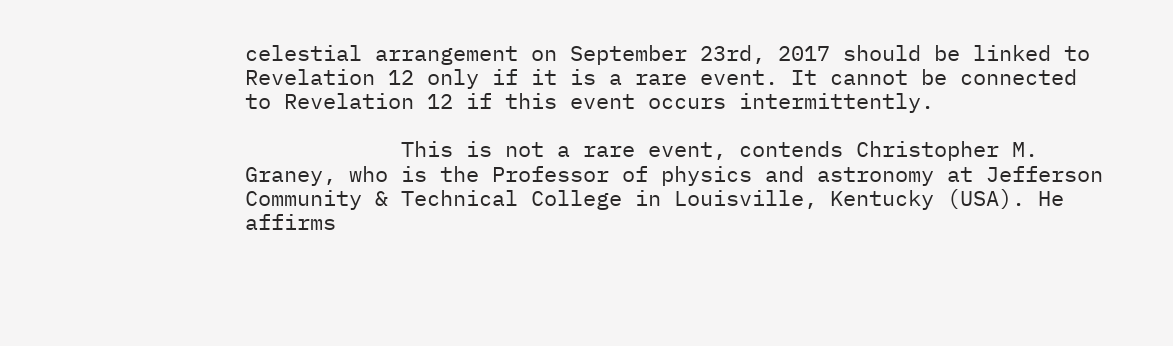celestial arrangement on September 23rd, 2017 should be linked to Revelation 12 only if it is a rare event. It cannot be connected to Revelation 12 if this event occurs intermittently.

            This is not a rare event, contends Christopher M. Graney, who is the Professor of physics and astronomy at Jefferson Community & Technical College in Louisville, Kentucky (USA). He affirms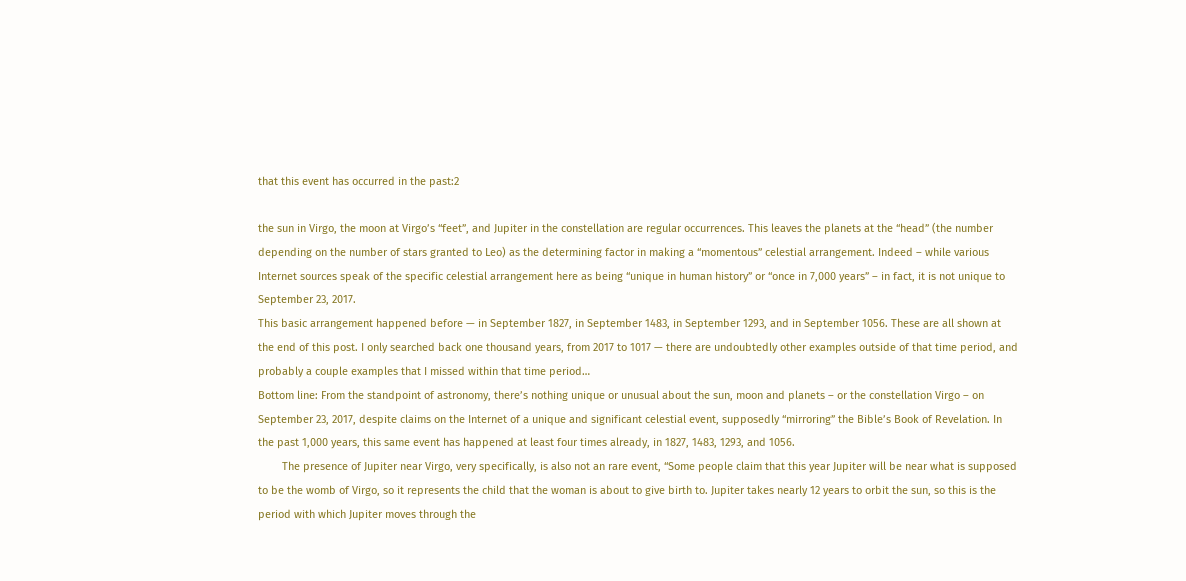that this event has occurred in the past:2

the sun in Virgo, the moon at Virgo’s “feet”, and Jupiter in the constellation are regular occurrences. This leaves the planets at the “head” (the number depending on the number of stars granted to Leo) as the determining factor in making a “momentous” celestial arrangement. Indeed – while various Internet sources speak of the specific celestial arrangement here as being “unique in human history” or “once in 7,000 years” – in fact, it is not unique to September 23, 2017.
This basic arrangement happened before — in September 1827, in September 1483, in September 1293, and in September 1056. These are all shown at the end of this post. I only searched back one thousand years, from 2017 to 1017 — there are undoubtedly other examples outside of that time period, and probably a couple examples that I missed within that time period…
Bottom line: From the standpoint of astronomy, there’s nothing unique or unusual about the sun, moon and planets – or the constellation Virgo – on September 23, 2017, despite claims on the Internet of a unique and significant celestial event, supposedly “mirroring” the Bible’s Book of Revelation. In the past 1,000 years, this same event has happened at least four times already, in 1827, 1483, 1293, and 1056.
        The presence of Jupiter near Virgo, very specifically, is also not an rare event, “Some people claim that this year Jupiter will be near what is supposed to be the womb of Virgo, so it represents the child that the woman is about to give birth to. Jupiter takes nearly 12 years to orbit the sun, so this is the period with which Jupiter moves through the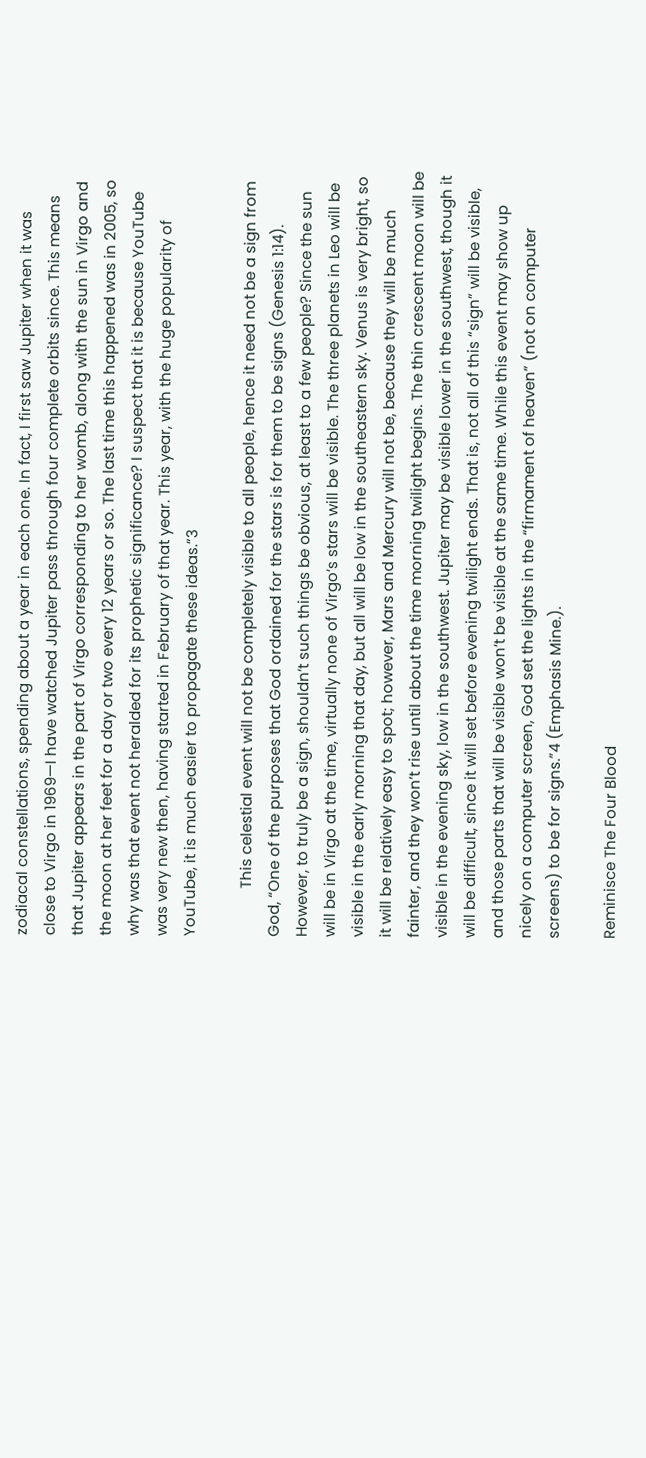zodiacal constellations, spending about a year in each one. In fact, I first saw Jupiter when it was close to Virgo in 1969—I have watched Jupiter pass through four complete orbits since. This means that Jupiter appears in the part of Virgo corresponding to her womb, along with the sun in Virgo and the moon at her feet for a day or two every 12 years or so. The last time this happened was in 2005, so why was that event not heralded for its prophetic significance? I suspect that it is because YouTube was very new then, having started in February of that year. This year, with the huge popularity of YouTube, it is much easier to propagate these ideas.”3

            This celestial event will not be completely visible to all people, hence it need not be a sign from God, “One of the purposes that God ordained for the stars is for them to be signs (Genesis 1:14). However, to truly be a sign, shouldn’t such things be obvious, at least to a few people? Since the sun will be in Virgo at the time, virtually none of Virgo’s stars will be visible. The three planets in Leo will be visible in the early morning that day, but all will be low in the southeastern sky. Venus is very bright, so it will be relatively easy to spot; however, Mars and Mercury will not be, because they will be much fainter, and they won’t rise until about the time morning twilight begins. The thin crescent moon will be visible in the evening sky, low in the southwest. Jupiter may be visible lower in the southwest, though it will be difficult, since it will set before evening twilight ends. That is, not all of this “sign” will be visible, and those parts that will be visible won’t be visible at the same time. While this event may show up nicely on a computer screen, God set the lights in the “firmament of heaven” (not on computer screens) to be for signs.”4 (Emphasis Mine.).

Reminisce The Four Blood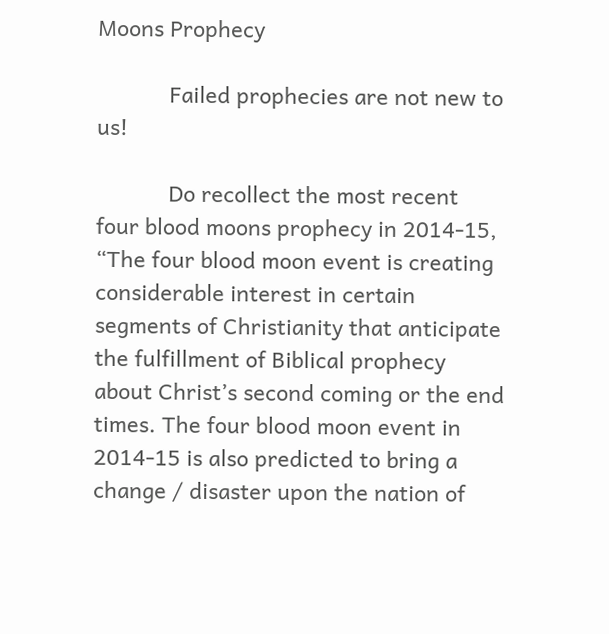Moons Prophecy

            Failed prophecies are not new to us!

            Do recollect the most recent four blood moons prophecy in 2014-15, “The four blood moon event is creating considerable interest in certain segments of Christianity that anticipate the fulfillment of Biblical prophecy about Christ’s second coming or the end times. The four blood moon event in 2014-15 is also predicted to bring a change / disaster upon the nation of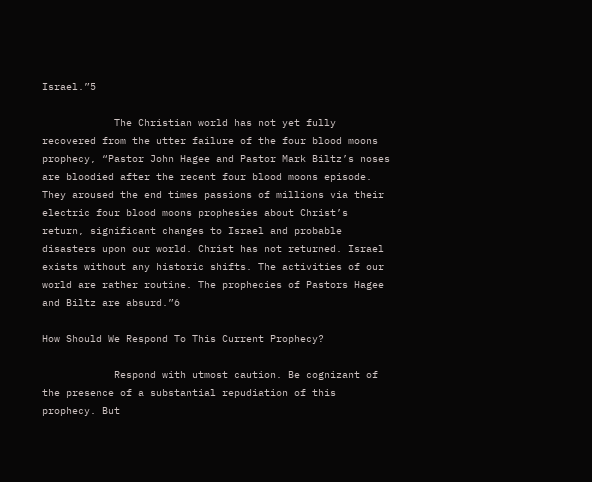Israel.”5

            The Christian world has not yet fully recovered from the utter failure of the four blood moons prophecy, “Pastor John Hagee and Pastor Mark Biltz’s noses are bloodied after the recent four blood moons episode. They aroused the end times passions of millions via their electric four blood moons prophesies about Christ’s return, significant changes to Israel and probable disasters upon our world. Christ has not returned. Israel exists without any historic shifts. The activities of our world are rather routine. The prophecies of Pastors Hagee and Biltz are absurd.”6

How Should We Respond To This Current Prophecy?

            Respond with utmost caution. Be cognizant of the presence of a substantial repudiation of this prophecy. But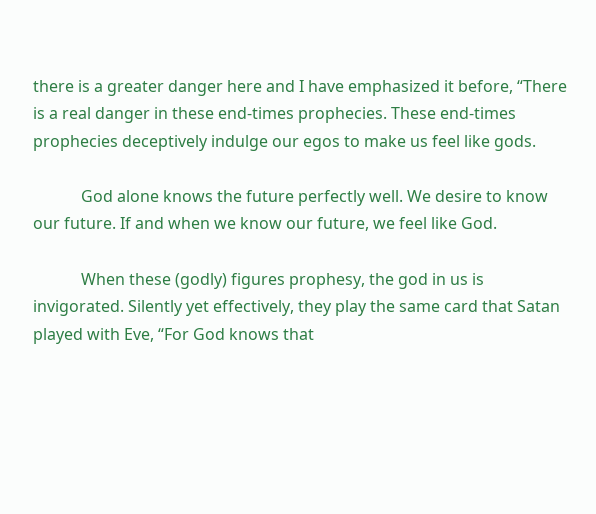there is a greater danger here and I have emphasized it before, “There is a real danger in these end-times prophecies. These end-times prophecies deceptively indulge our egos to make us feel like gods.

            God alone knows the future perfectly well. We desire to know our future. If and when we know our future, we feel like God.

            When these (godly) figures prophesy, the god in us is invigorated. Silently yet effectively, they play the same card that Satan played with Eve, “For God knows that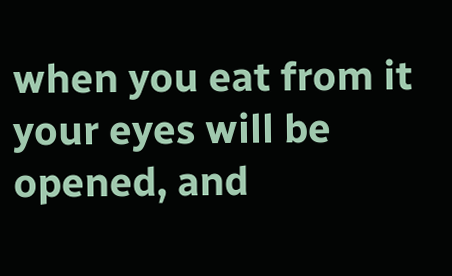when you eat from it your eyes will be opened, and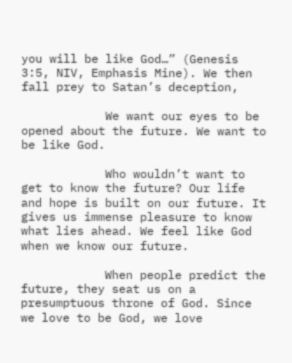you will be like God…” (Genesis 3:5, NIV, Emphasis Mine). We then fall prey to Satan’s deception,

            We want our eyes to be opened about the future. We want to be like God.

            Who wouldn’t want to get to know the future? Our life and hope is built on our future. It gives us immense pleasure to know what lies ahead. We feel like God when we know our future.

            When people predict the future, they seat us on a presumptuous throne of God. Since we love to be God, we love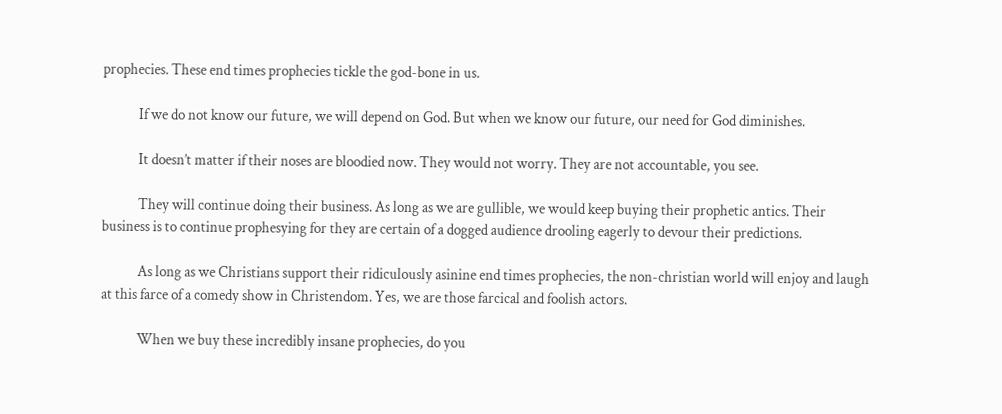prophecies. These end times prophecies tickle the god-bone in us.

            If we do not know our future, we will depend on God. But when we know our future, our need for God diminishes.

            It doesn’t matter if their noses are bloodied now. They would not worry. They are not accountable, you see.

            They will continue doing their business. As long as we are gullible, we would keep buying their prophetic antics. Their business is to continue prophesying for they are certain of a dogged audience drooling eagerly to devour their predictions.

            As long as we Christians support their ridiculously asinine end times prophecies, the non-christian world will enjoy and laugh at this farce of a comedy show in Christendom. Yes, we are those farcical and foolish actors.

            When we buy these incredibly insane prophecies, do you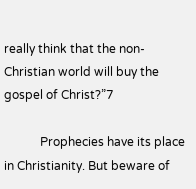really think that the non-Christian world will buy the gospel of Christ?”7

            Prophecies have its place in Christianity. But beware of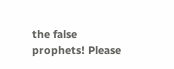the false prophets! Please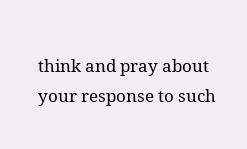think and pray about your response to such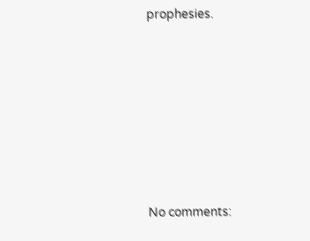prophesies.









No comments: